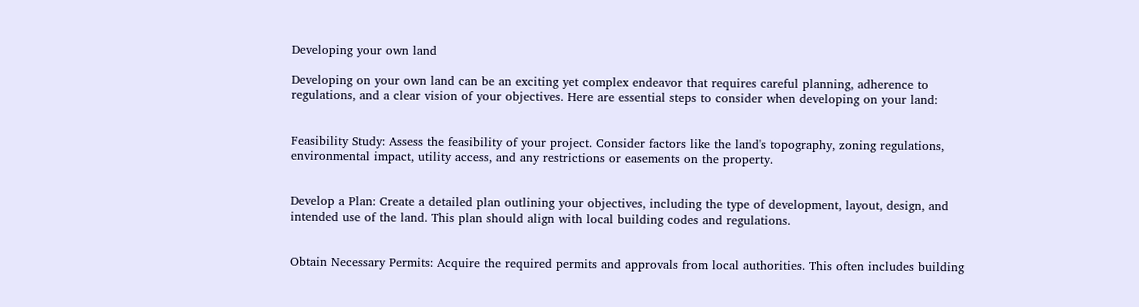Developing your own land

Developing on your own land can be an exciting yet complex endeavor that requires careful planning, adherence to regulations, and a clear vision of your objectives. Here are essential steps to consider when developing on your land:


Feasibility Study: Assess the feasibility of your project. Consider factors like the land's topography, zoning regulations, environmental impact, utility access, and any restrictions or easements on the property.


Develop a Plan: Create a detailed plan outlining your objectives, including the type of development, layout, design, and intended use of the land. This plan should align with local building codes and regulations.


Obtain Necessary Permits: Acquire the required permits and approvals from local authorities. This often includes building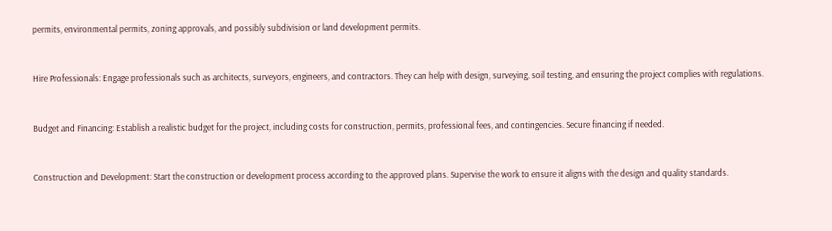permits, environmental permits, zoning approvals, and possibly subdivision or land development permits.


Hire Professionals: Engage professionals such as architects, surveyors, engineers, and contractors. They can help with design, surveying, soil testing, and ensuring the project complies with regulations.


Budget and Financing: Establish a realistic budget for the project, including costs for construction, permits, professional fees, and contingencies. Secure financing if needed.


Construction and Development: Start the construction or development process according to the approved plans. Supervise the work to ensure it aligns with the design and quality standards.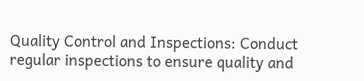Quality Control and Inspections: Conduct regular inspections to ensure quality and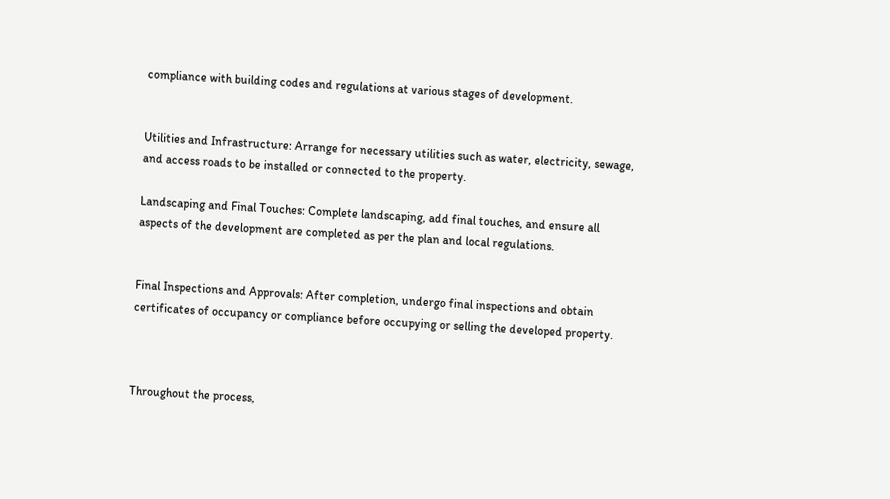compliance with building codes and regulations at various stages of development.


Utilities and Infrastructure: Arrange for necessary utilities such as water, electricity, sewage, and access roads to be installed or connected to the property.

Landscaping and Final Touches: Complete landscaping, add final touches, and ensure all aspects of the development are completed as per the plan and local regulations.


Final Inspections and Approvals: After completion, undergo final inspections and obtain certificates of occupancy or compliance before occupying or selling the developed property.



Throughout the process,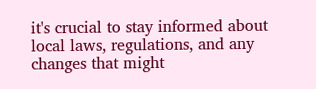it's crucial to stay informed about local laws, regulations, and any changes that might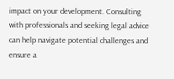impact on your development. Consulting with professionals and seeking legal advice can help navigate potential challenges and ensure a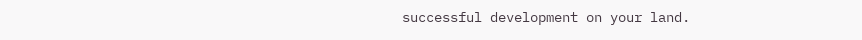successful development on your land.